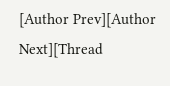[Author Prev][Author Next][Thread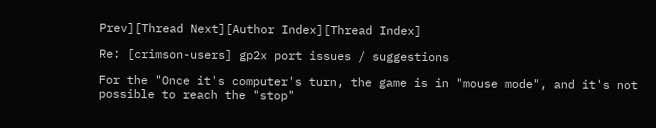Prev][Thread Next][Author Index][Thread Index]

Re: [crimson-users] gp2x port issues / suggestions

For the "Once it's computer's turn, the game is in "mouse mode", and it's not possible to reach the "stop"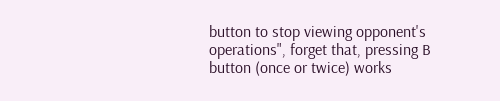button to stop viewing opponent's operations", forget that, pressing B button (once or twice) works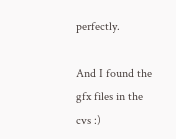perfectly.

And I found the gfx files in the cvs :)